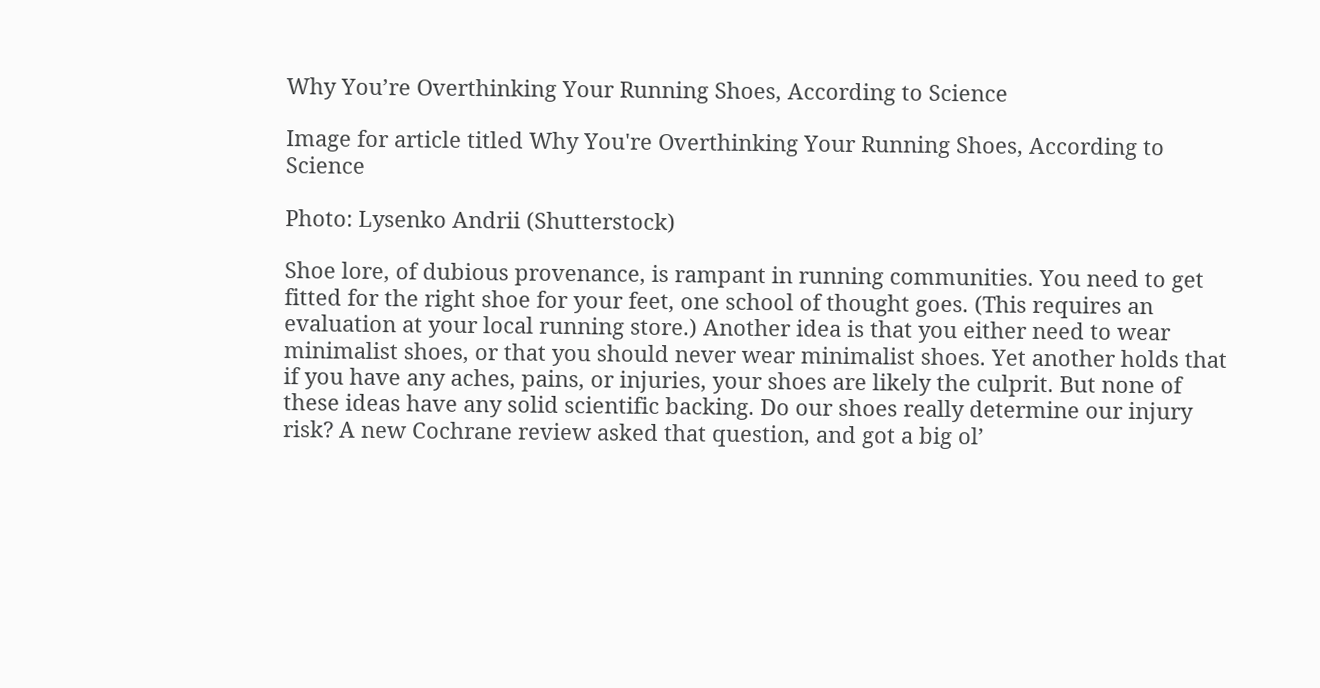Why You’re Overthinking Your Running Shoes, According to Science

Image for article titled Why You're Overthinking Your Running Shoes, According to Science

Photo: Lysenko Andrii (Shutterstock)

Shoe lore, of dubious provenance, is rampant in running communities. You need to get fitted for the right shoe for your feet, one school of thought goes. (This requires an evaluation at your local running store.) Another idea is that you either need to wear minimalist shoes, or that you should never wear minimalist shoes. Yet another holds that if you have any aches, pains, or injuries, your shoes are likely the culprit. But none of these ideas have any solid scientific backing. Do our shoes really determine our injury risk? A new Cochrane review asked that question, and got a big ol’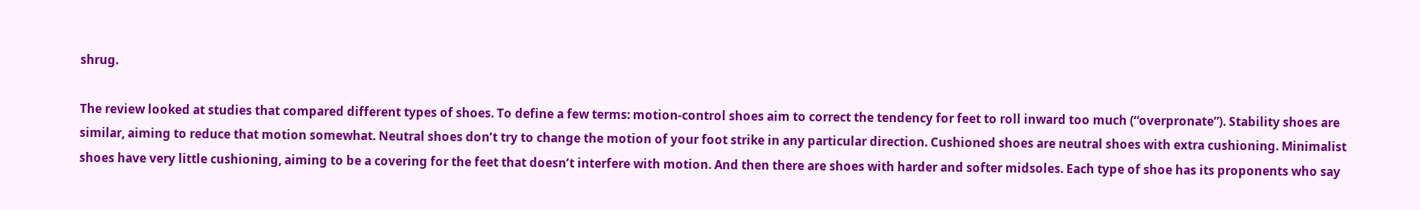shrug.

The review looked at studies that compared different types of shoes. To define a few terms: motion-control shoes aim to correct the tendency for feet to roll inward too much (“overpronate”). Stability shoes are similar, aiming to reduce that motion somewhat. Neutral shoes don’t try to change the motion of your foot strike in any particular direction. Cushioned shoes are neutral shoes with extra cushioning. Minimalist shoes have very little cushioning, aiming to be a covering for the feet that doesn’t interfere with motion. And then there are shoes with harder and softer midsoles. Each type of shoe has its proponents who say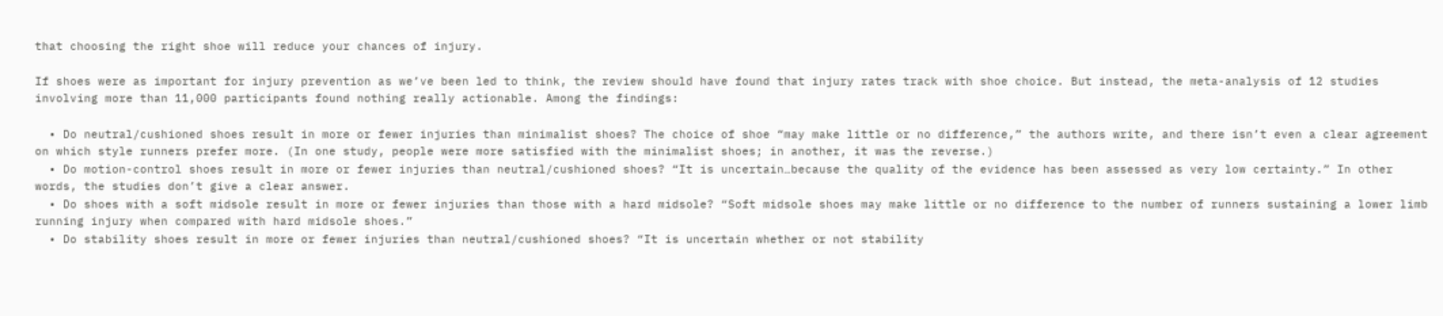that choosing the right shoe will reduce your chances of injury.

If shoes were as important for injury prevention as we’ve been led to think, the review should have found that injury rates track with shoe choice. But instead, the meta-analysis of 12 studies involving more than 11,000 participants found nothing really actionable. Among the findings:

  • Do neutral/cushioned shoes result in more or fewer injuries than minimalist shoes? The choice of shoe “may make little or no difference,” the authors write, and there isn’t even a clear agreement on which style runners prefer more. (In one study, people were more satisfied with the minimalist shoes; in another, it was the reverse.)
  • Do motion-control shoes result in more or fewer injuries than neutral/cushioned shoes? “It is uncertain…because the quality of the evidence has been assessed as very low certainty.” In other words, the studies don’t give a clear answer.
  • Do shoes with a soft midsole result in more or fewer injuries than those with a hard midsole? “Soft midsole shoes may make little or no difference to the number of runners sustaining a lower limb running injury when compared with hard midsole shoes.”
  • Do stability shoes result in more or fewer injuries than neutral/cushioned shoes? “It is uncertain whether or not stability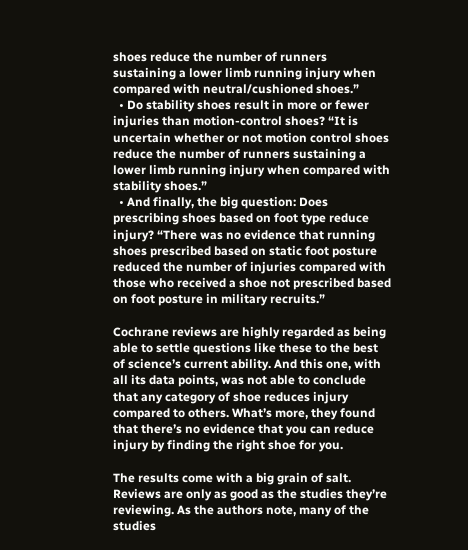shoes reduce the number of runners sustaining a lower limb running injury when compared with neutral/cushioned shoes.”
  • Do stability shoes result in more or fewer injuries than motion-control shoes? “It is uncertain whether or not motion control shoes reduce the number of runners sustaining a lower limb running injury when compared with stability shoes.”
  • And finally, the big question: Does prescribing shoes based on foot type reduce injury? “There was no evidence that running shoes prescribed based on static foot posture reduced the number of injuries compared with those who received a shoe not prescribed based on foot posture in military recruits.”

Cochrane reviews are highly regarded as being able to settle questions like these to the best of science’s current ability. And this one, with all its data points, was not able to conclude that any category of shoe reduces injury compared to others. What’s more, they found that there’s no evidence that you can reduce injury by finding the right shoe for you.

The results come with a big grain of salt. Reviews are only as good as the studies they’re reviewing. As the authors note, many of the studies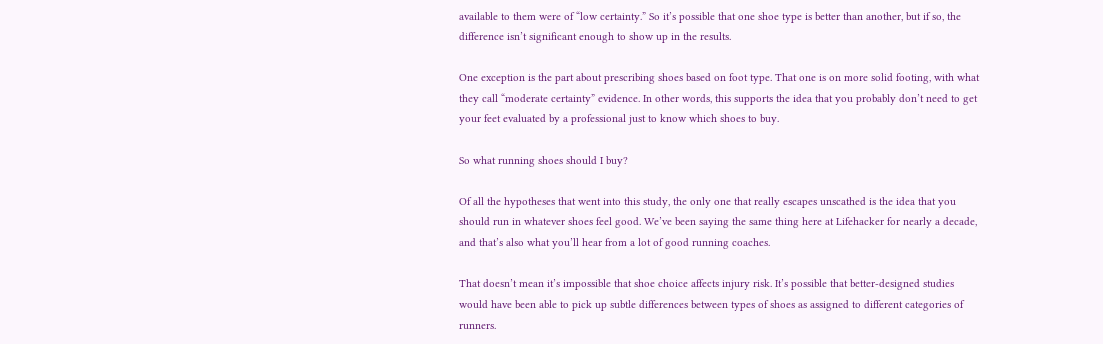available to them were of “low certainty.” So it’s possible that one shoe type is better than another, but if so, the difference isn’t significant enough to show up in the results.

One exception is the part about prescribing shoes based on foot type. That one is on more solid footing, with what they call “moderate certainty” evidence. In other words, this supports the idea that you probably don’t need to get your feet evaluated by a professional just to know which shoes to buy.

So what running shoes should I buy?

Of all the hypotheses that went into this study, the only one that really escapes unscathed is the idea that you should run in whatever shoes feel good. We’ve been saying the same thing here at Lifehacker for nearly a decade, and that’s also what you’ll hear from a lot of good running coaches.

That doesn’t mean it’s impossible that shoe choice affects injury risk. It’s possible that better-designed studies would have been able to pick up subtle differences between types of shoes as assigned to different categories of runners.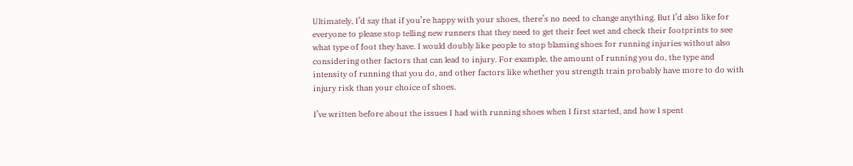Ultimately, I’d say that if you’re happy with your shoes, there’s no need to change anything. But I’d also like for everyone to please stop telling new runners that they need to get their feet wet and check their footprints to see what type of foot they have. I would doubly like people to stop blaming shoes for running injuries without also considering other factors that can lead to injury. For example, the amount of running you do, the type and intensity of running that you do, and other factors like whether you strength train probably have more to do with injury risk than your choice of shoes.

I’ve written before about the issues I had with running shoes when I first started, and how I spent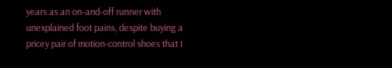years as an on-and-off runner with unexplained foot pains, despite buying a pricey pair of motion-control shoes that I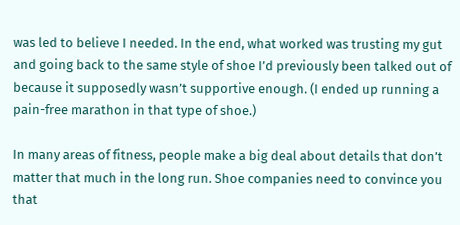was led to believe I needed. In the end, what worked was trusting my gut and going back to the same style of shoe I’d previously been talked out of because it supposedly wasn’t supportive enough. (I ended up running a pain-free marathon in that type of shoe.)

In many areas of fitness, people make a big deal about details that don’t matter that much in the long run. Shoe companies need to convince you that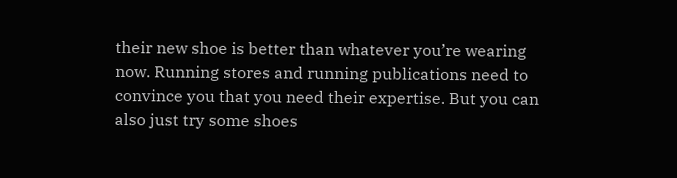their new shoe is better than whatever you’re wearing now. Running stores and running publications need to convince you that you need their expertise. But you can also just try some shoes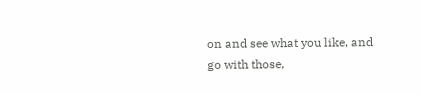on and see what you like, and go with those,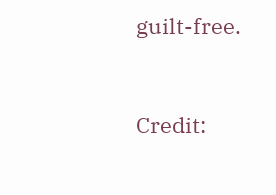guilt-free.


Credit: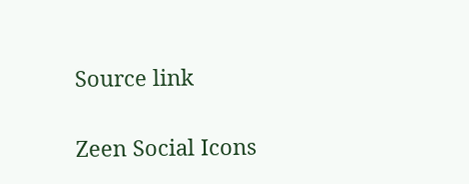Source link

Zeen Social Icons